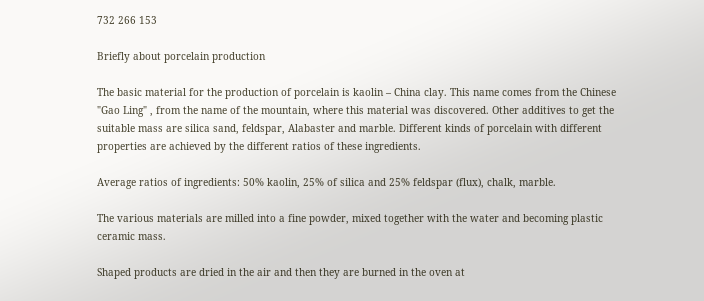732 266 153

Briefly about porcelain production

The basic material for the production of porcelain is kaolin – China clay. This name comes from the Chinese "Gao Ling" , from the name of the mountain, where this material was discovered. Other additives to get the suitable mass are silica sand, feldspar, Alabaster and marble. Different kinds of porcelain with different properties are achieved by the different ratios of these ingredients.

Average ratios of ingredients: 50% kaolin, 25% of silica and 25% feldspar (flux), chalk, marble.

The various materials are milled into a fine powder, mixed together with the water and becoming plastic ceramic mass.

Shaped products are dried in the air and then they are burned in the oven at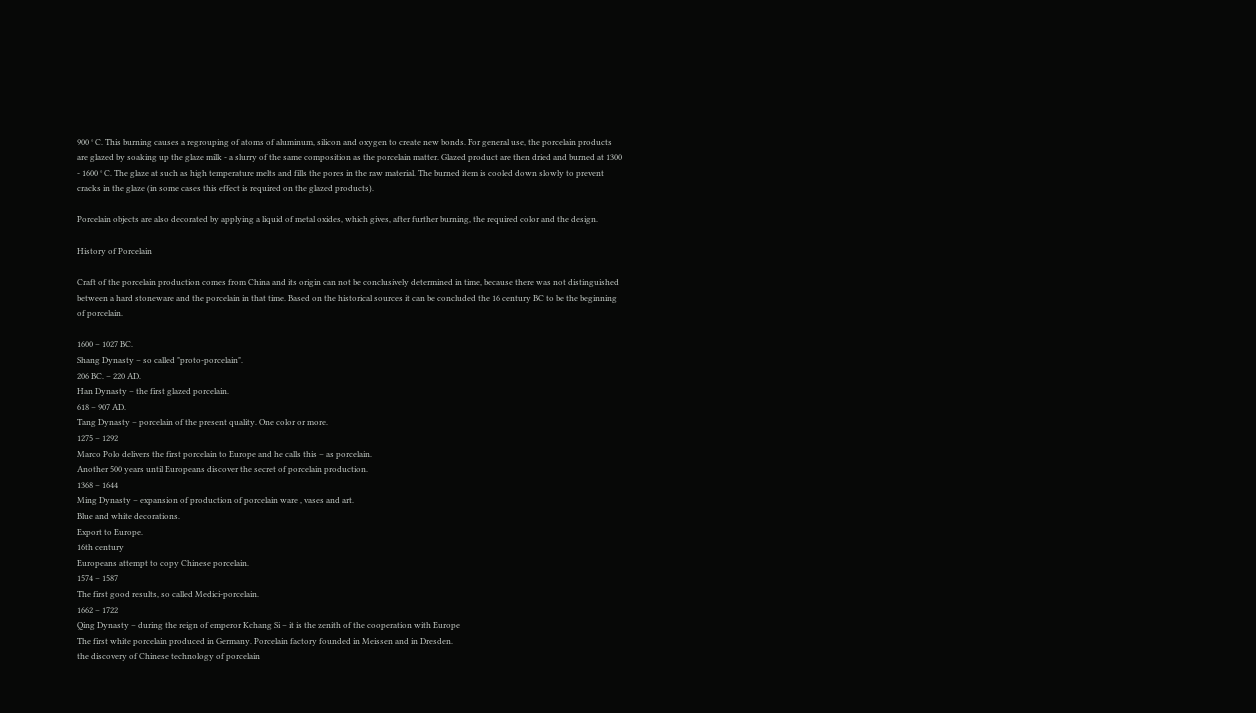900 ° C. This burning causes a regrouping of atoms of aluminum, silicon and oxygen to create new bonds. For general use, the porcelain products are glazed by soaking up the glaze milk - a slurry of the same composition as the porcelain matter. Glazed product are then dried and burned at 1300 - 1600 ° C. The glaze at such as high temperature melts and fills the pores in the raw material. The burned item is cooled down slowly to prevent cracks in the glaze (in some cases this effect is required on the glazed products).

Porcelain objects are also decorated by applying a liquid of metal oxides, which gives, after further burning, the required color and the design.

History of Porcelain

Craft of the porcelain production comes from China and its origin can not be conclusively determined in time, because there was not distinguished between a hard stoneware and the porcelain in that time. Based on the historical sources it can be concluded the 16 century BC to be the beginning of porcelain.

1600 – 1027 BC.
Shang Dynasty – so called "proto-porcelain".
206 BC. – 220 AD.
Han Dynasty – the first glazed porcelain.
618 – 907 AD.
Tang Dynasty – porcelain of the present quality. One color or more.
1275 – 1292
Marco Polo delivers the first porcelain to Europe and he calls this – as porcelain.
Another 500 years until Europeans discover the secret of porcelain production.
1368 – 1644
Ming Dynasty – expansion of production of porcelain ware , vases and art.
Blue and white decorations.
Export to Europe.
16th century
Europeans attempt to copy Chinese porcelain.
1574 – 1587
The first good results, so called Medici-porcelain.
1662 – 1722
Qing Dynasty – during the reign of emperor Kchang Si – it is the zenith of the cooperation with Europe
The first white porcelain produced in Germany. Porcelain factory founded in Meissen and in Dresden.
the discovery of Chinese technology of porcelain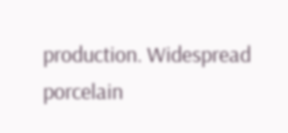production. Widespread porcelain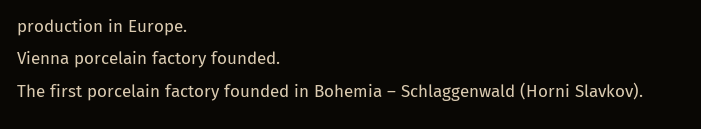production in Europe.
Vienna porcelain factory founded.
The first porcelain factory founded in Bohemia – Schlaggenwald (Horni Slavkov).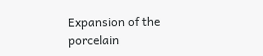Expansion of the porcelain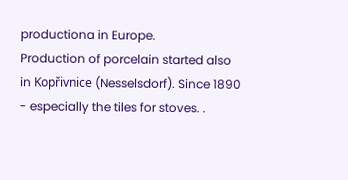productiona in Europe.
Production of porcelain started also in Kopřivnice (Nesselsdorf). Since 1890 - especially the tiles for stoves. .